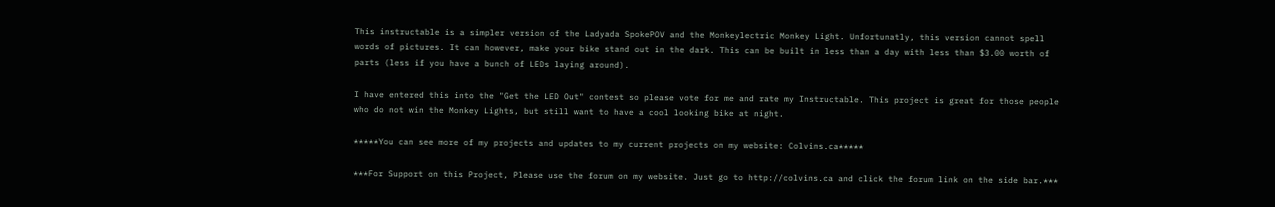This instructable is a simpler version of the Ladyada SpokePOV and the Monkeylectric Monkey Light. Unfortunatly, this version cannot spell words of pictures. It can however, make your bike stand out in the dark. This can be built in less than a day with less than $3.00 worth of parts (less if you have a bunch of LEDs laying around).

I have entered this into the "Get the LED Out" contest so please vote for me and rate my Instructable. This project is great for those people who do not win the Monkey Lights, but still want to have a cool looking bike at night.

*****You can see more of my projects and updates to my current projects on my website: Colvins.ca*****

***For Support on this Project, Please use the forum on my website. Just go to http://colvins.ca and click the forum link on the side bar.***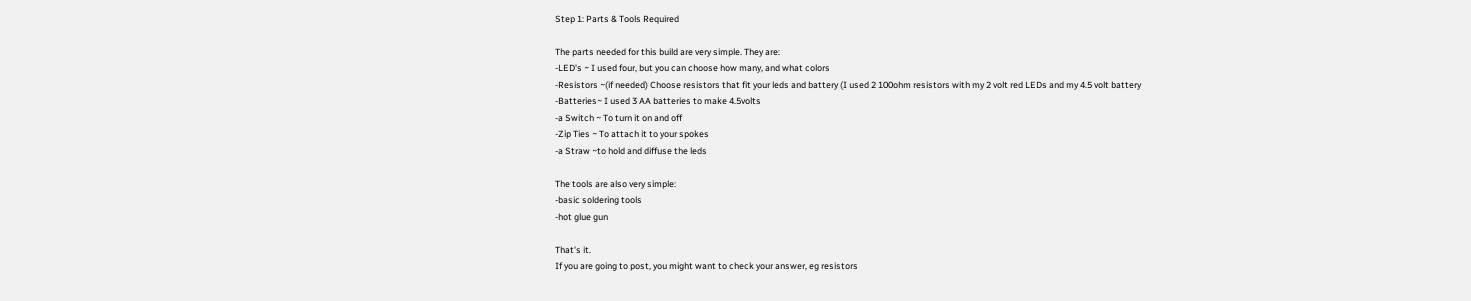Step 1: Parts & Tools Required

The parts needed for this build are very simple. They are:
-LED's ~ I used four, but you can choose how many, and what colors
-Resistors ~(if needed) Choose resistors that fit your leds and battery (I used 2 100ohm resistors with my 2 volt red LEDs and my 4.5 volt battery
-Batteries~ I used 3 AA batteries to make 4.5volts
-a Switch ~ To turn it on and off
-Zip Ties ~ To attach it to your spokes
-a Straw ~to hold and diffuse the leds

The tools are also very simple:
-basic soldering tools
-hot glue gun

That's it.
If you are going to post, you might want to check your answer, eg resistors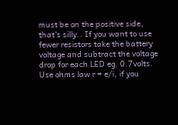must be on the positive side, that's silly.. If you want to use fewer resistors take the battery voltage and subtract the voltage drop for each LED eg. 0.7volts. Use ohms law r = e/i, if you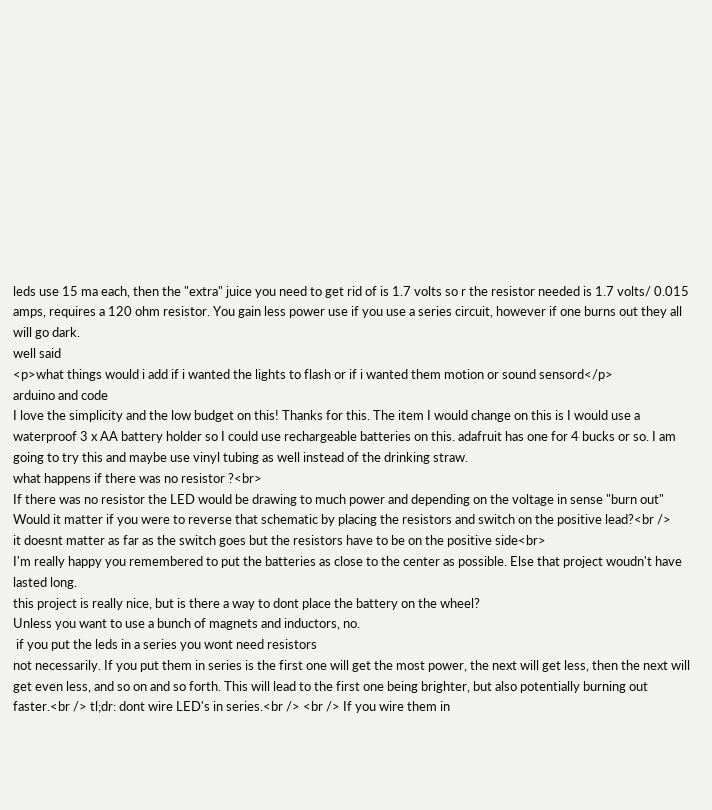leds use 15 ma each, then the "extra" juice you need to get rid of is 1.7 volts so r the resistor needed is 1.7 volts/ 0.015 amps, requires a 120 ohm resistor. You gain less power use if you use a series circuit, however if one burns out they all will go dark.
well said
<p>what things would i add if i wanted the lights to flash or if i wanted them motion or sound sensord</p>
arduino and code
I love the simplicity and the low budget on this! Thanks for this. The item I would change on this is I would use a waterproof 3 x AA battery holder so I could use rechargeable batteries on this. adafruit has one for 4 bucks or so. I am going to try this and maybe use vinyl tubing as well instead of the drinking straw.
what happens if there was no resistor ?<br>
If there was no resistor the LED would be drawing to much power and depending on the voltage in sense "burn out"
Would it matter if you were to reverse that schematic by placing the resistors and switch on the positive lead?<br />
it doesnt matter as far as the switch goes but the resistors have to be on the positive side<br>
I'm really happy you remembered to put the batteries as close to the center as possible. Else that project woudn't have lasted long.
this project is really nice, but is there a way to dont place the battery on the wheel?
Unless you want to use a bunch of magnets and inductors, no.
 if you put the leds in a series you wont need resistors
not necessarily. If you put them in series is the first one will get the most power, the next will get less, then the next will get even less, and so on and so forth. This will lead to the first one being brighter, but also potentially burning out faster.<br /> tl;dr: dont wire LED's in series.<br /> <br /> If you wire them in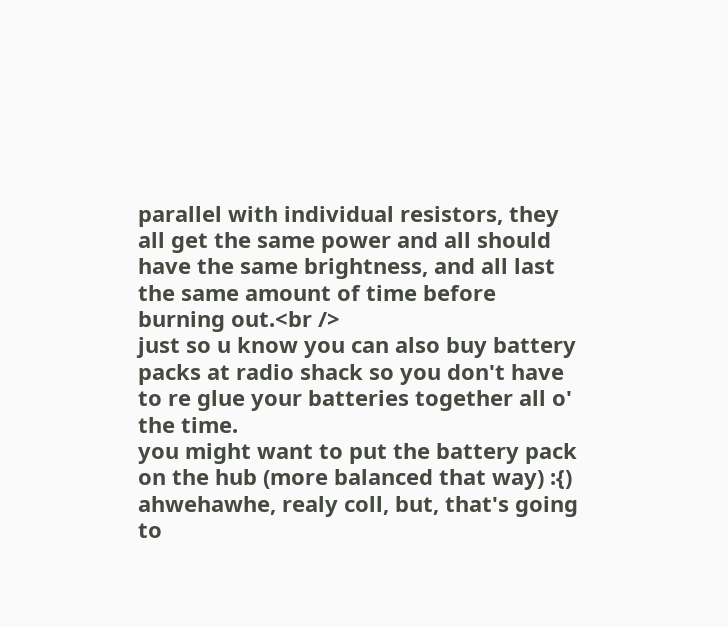parallel with individual resistors, they all get the same power and all should have the same brightness, and all last the same amount of time before burning out.<br />
just so u know you can also buy battery packs at radio shack so you don't have to re glue your batteries together all o' the time.
you might want to put the battery pack on the hub (more balanced that way) :{)
ahwehawhe, realy coll, but, that's going to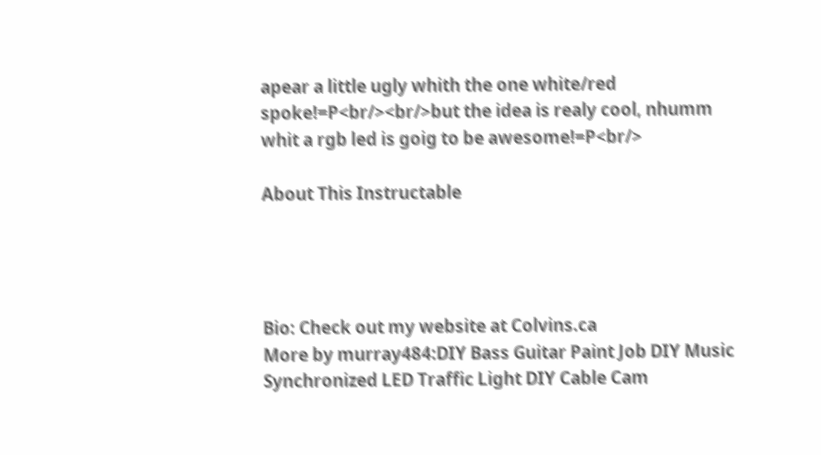apear a little ugly whith the one white/red spoke!=P<br/><br/>but the idea is realy cool, nhumm whit a rgb led is goig to be awesome!=P<br/>

About This Instructable




Bio: Check out my website at Colvins.ca
More by murray484:DIY Bass Guitar Paint Job DIY Music Synchronized LED Traffic Light DIY Cable Cam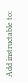Add instructable to: